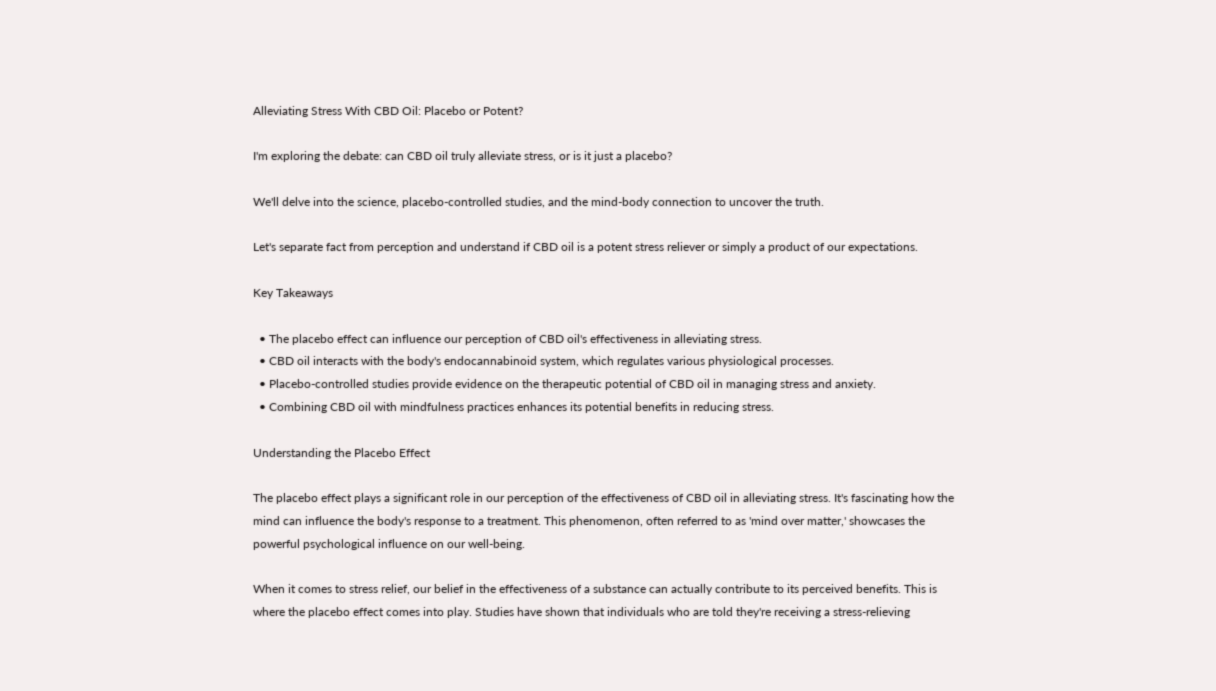Alleviating Stress With CBD Oil: Placebo or Potent?

I'm exploring the debate: can CBD oil truly alleviate stress, or is it just a placebo?

We'll delve into the science, placebo-controlled studies, and the mind-body connection to uncover the truth.

Let's separate fact from perception and understand if CBD oil is a potent stress reliever or simply a product of our expectations.

Key Takeaways

  • The placebo effect can influence our perception of CBD oil's effectiveness in alleviating stress.
  • CBD oil interacts with the body's endocannabinoid system, which regulates various physiological processes.
  • Placebo-controlled studies provide evidence on the therapeutic potential of CBD oil in managing stress and anxiety.
  • Combining CBD oil with mindfulness practices enhances its potential benefits in reducing stress.

Understanding the Placebo Effect

The placebo effect plays a significant role in our perception of the effectiveness of CBD oil in alleviating stress. It's fascinating how the mind can influence the body's response to a treatment. This phenomenon, often referred to as 'mind over matter,' showcases the powerful psychological influence on our well-being.

When it comes to stress relief, our belief in the effectiveness of a substance can actually contribute to its perceived benefits. This is where the placebo effect comes into play. Studies have shown that individuals who are told they're receiving a stress-relieving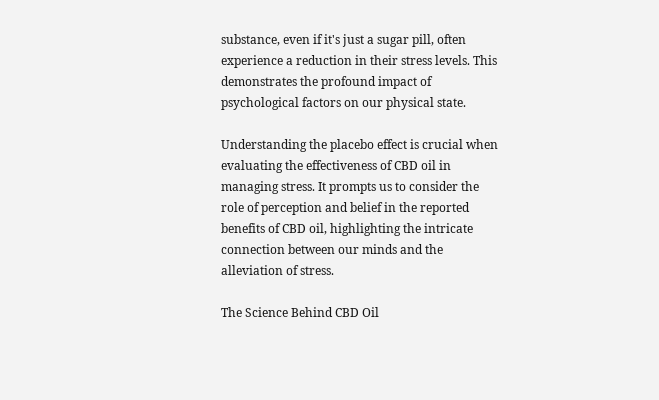substance, even if it's just a sugar pill, often experience a reduction in their stress levels. This demonstrates the profound impact of psychological factors on our physical state.

Understanding the placebo effect is crucial when evaluating the effectiveness of CBD oil in managing stress. It prompts us to consider the role of perception and belief in the reported benefits of CBD oil, highlighting the intricate connection between our minds and the alleviation of stress.

The Science Behind CBD Oil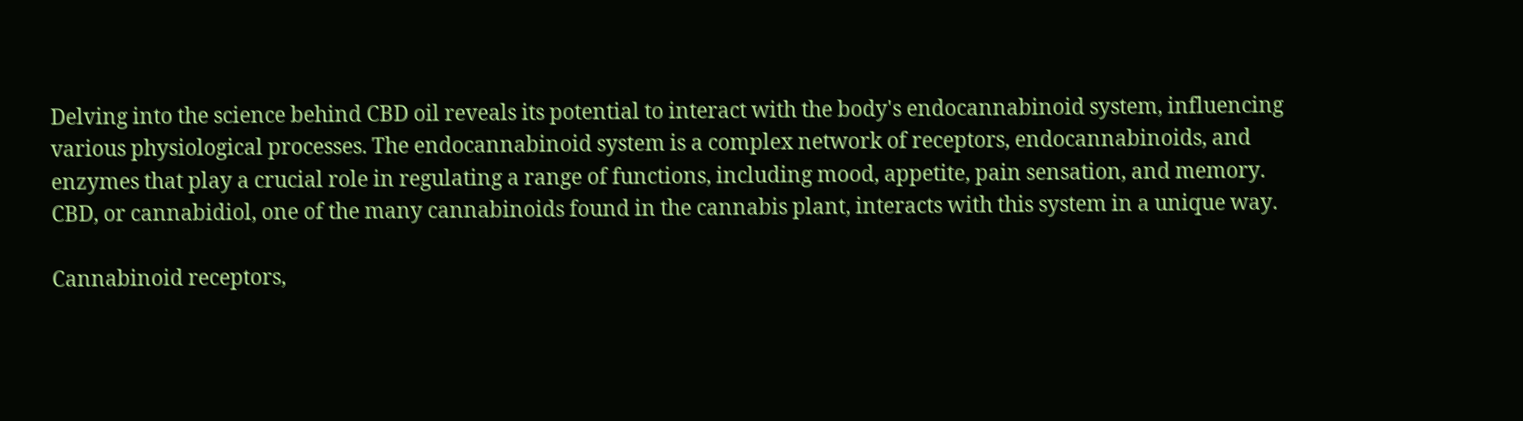Delving into the science behind CBD oil reveals its potential to interact with the body's endocannabinoid system, influencing various physiological processes. The endocannabinoid system is a complex network of receptors, endocannabinoids, and enzymes that play a crucial role in regulating a range of functions, including mood, appetite, pain sensation, and memory. CBD, or cannabidiol, one of the many cannabinoids found in the cannabis plant, interacts with this system in a unique way.

Cannabinoid receptors,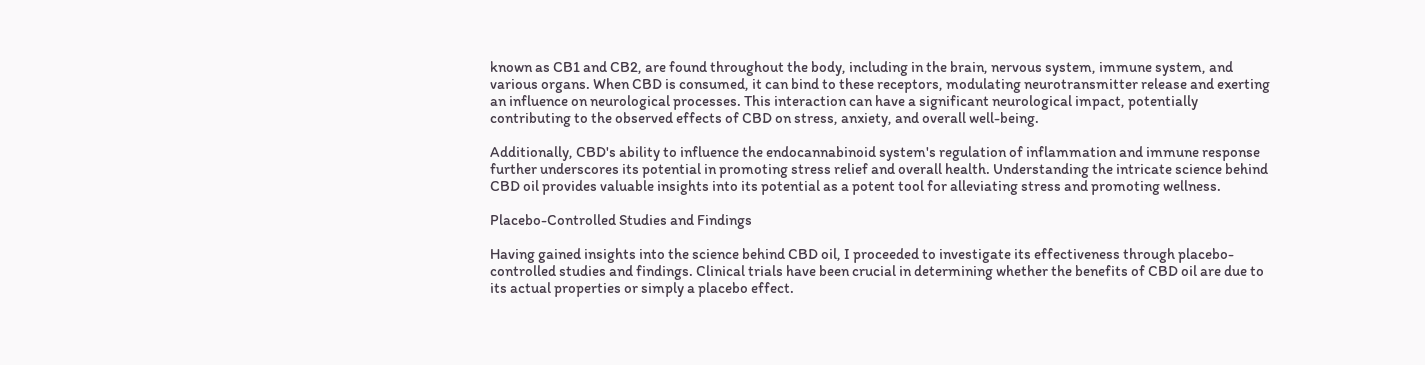known as CB1 and CB2, are found throughout the body, including in the brain, nervous system, immune system, and various organs. When CBD is consumed, it can bind to these receptors, modulating neurotransmitter release and exerting an influence on neurological processes. This interaction can have a significant neurological impact, potentially contributing to the observed effects of CBD on stress, anxiety, and overall well-being.

Additionally, CBD's ability to influence the endocannabinoid system's regulation of inflammation and immune response further underscores its potential in promoting stress relief and overall health. Understanding the intricate science behind CBD oil provides valuable insights into its potential as a potent tool for alleviating stress and promoting wellness.

Placebo-Controlled Studies and Findings

Having gained insights into the science behind CBD oil, I proceeded to investigate its effectiveness through placebo-controlled studies and findings. Clinical trials have been crucial in determining whether the benefits of CBD oil are due to its actual properties or simply a placebo effect.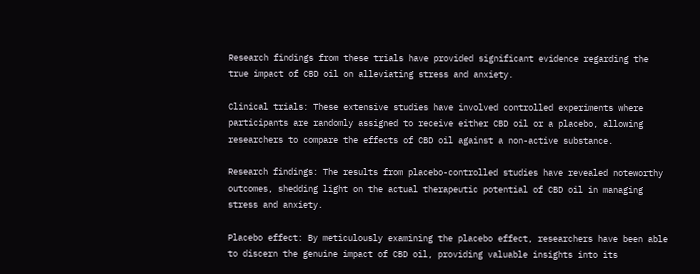Research findings from these trials have provided significant evidence regarding the true impact of CBD oil on alleviating stress and anxiety.

Clinical trials: These extensive studies have involved controlled experiments where participants are randomly assigned to receive either CBD oil or a placebo, allowing researchers to compare the effects of CBD oil against a non-active substance.

Research findings: The results from placebo-controlled studies have revealed noteworthy outcomes, shedding light on the actual therapeutic potential of CBD oil in managing stress and anxiety.

Placebo effect: By meticulously examining the placebo effect, researchers have been able to discern the genuine impact of CBD oil, providing valuable insights into its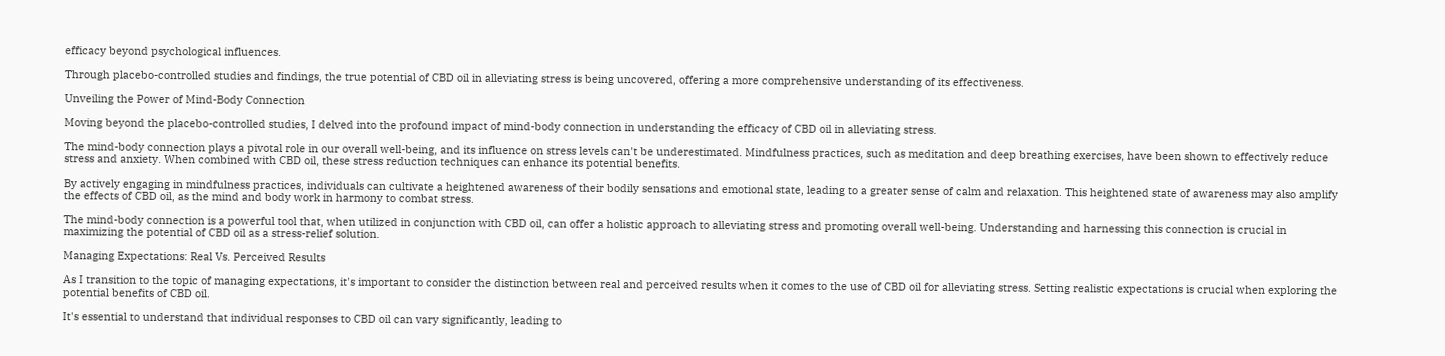efficacy beyond psychological influences.

Through placebo-controlled studies and findings, the true potential of CBD oil in alleviating stress is being uncovered, offering a more comprehensive understanding of its effectiveness.

Unveiling the Power of Mind-Body Connection

Moving beyond the placebo-controlled studies, I delved into the profound impact of mind-body connection in understanding the efficacy of CBD oil in alleviating stress.

The mind-body connection plays a pivotal role in our overall well-being, and its influence on stress levels can't be underestimated. Mindfulness practices, such as meditation and deep breathing exercises, have been shown to effectively reduce stress and anxiety. When combined with CBD oil, these stress reduction techniques can enhance its potential benefits.

By actively engaging in mindfulness practices, individuals can cultivate a heightened awareness of their bodily sensations and emotional state, leading to a greater sense of calm and relaxation. This heightened state of awareness may also amplify the effects of CBD oil, as the mind and body work in harmony to combat stress.

The mind-body connection is a powerful tool that, when utilized in conjunction with CBD oil, can offer a holistic approach to alleviating stress and promoting overall well-being. Understanding and harnessing this connection is crucial in maximizing the potential of CBD oil as a stress-relief solution.

Managing Expectations: Real Vs. Perceived Results

As I transition to the topic of managing expectations, it's important to consider the distinction between real and perceived results when it comes to the use of CBD oil for alleviating stress. Setting realistic expectations is crucial when exploring the potential benefits of CBD oil.

It's essential to understand that individual responses to CBD oil can vary significantly, leading to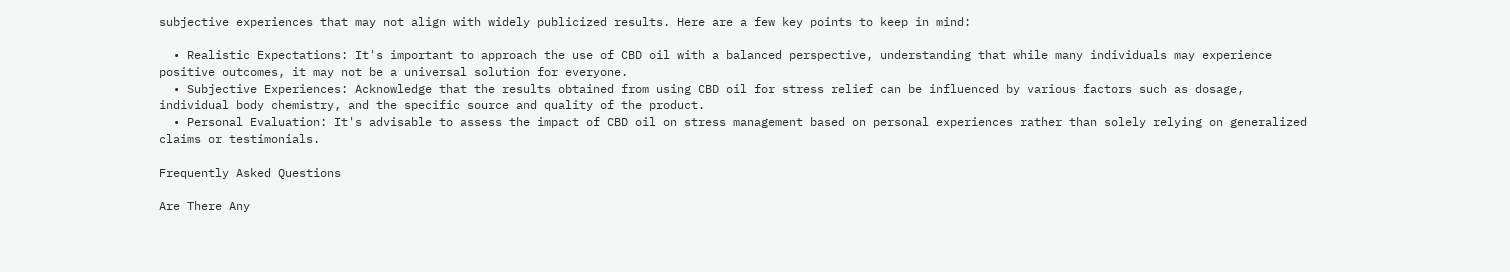subjective experiences that may not align with widely publicized results. Here are a few key points to keep in mind:

  • Realistic Expectations: It's important to approach the use of CBD oil with a balanced perspective, understanding that while many individuals may experience positive outcomes, it may not be a universal solution for everyone.
  • Subjective Experiences: Acknowledge that the results obtained from using CBD oil for stress relief can be influenced by various factors such as dosage, individual body chemistry, and the specific source and quality of the product.
  • Personal Evaluation: It's advisable to assess the impact of CBD oil on stress management based on personal experiences rather than solely relying on generalized claims or testimonials.

Frequently Asked Questions

Are There Any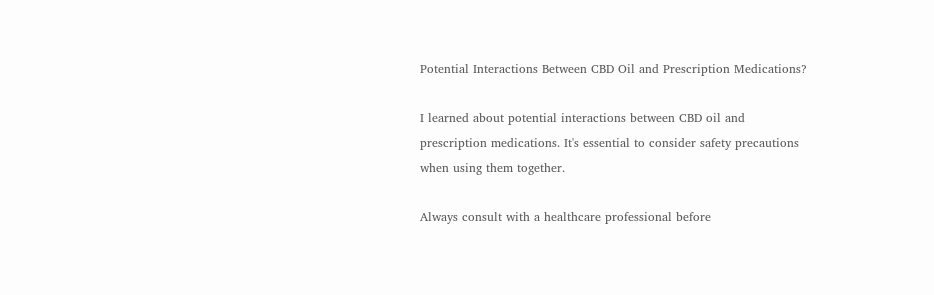Potential Interactions Between CBD Oil and Prescription Medications?

I learned about potential interactions between CBD oil and prescription medications. It's essential to consider safety precautions when using them together.

Always consult with a healthcare professional before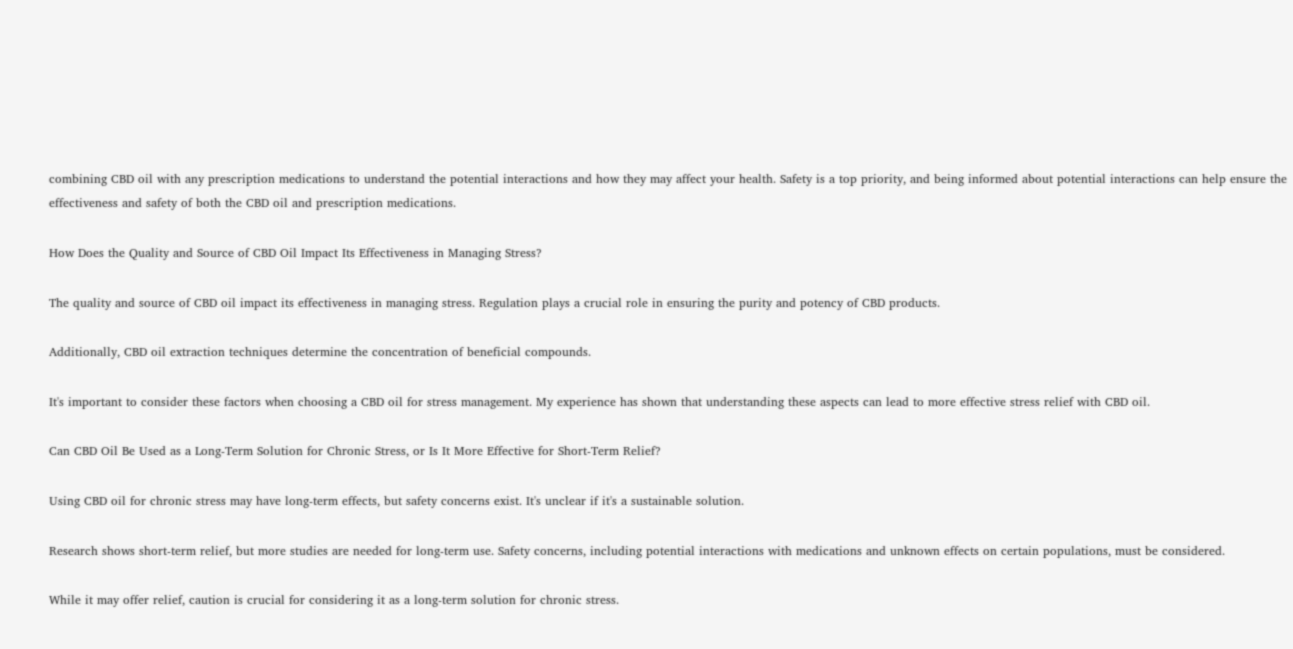combining CBD oil with any prescription medications to understand the potential interactions and how they may affect your health. Safety is a top priority, and being informed about potential interactions can help ensure the effectiveness and safety of both the CBD oil and prescription medications.

How Does the Quality and Source of CBD Oil Impact Its Effectiveness in Managing Stress?

The quality and source of CBD oil impact its effectiveness in managing stress. Regulation plays a crucial role in ensuring the purity and potency of CBD products.

Additionally, CBD oil extraction techniques determine the concentration of beneficial compounds.

It's important to consider these factors when choosing a CBD oil for stress management. My experience has shown that understanding these aspects can lead to more effective stress relief with CBD oil.

Can CBD Oil Be Used as a Long-Term Solution for Chronic Stress, or Is It More Effective for Short-Term Relief?

Using CBD oil for chronic stress may have long-term effects, but safety concerns exist. It's unclear if it's a sustainable solution.

Research shows short-term relief, but more studies are needed for long-term use. Safety concerns, including potential interactions with medications and unknown effects on certain populations, must be considered.

While it may offer relief, caution is crucial for considering it as a long-term solution for chronic stress.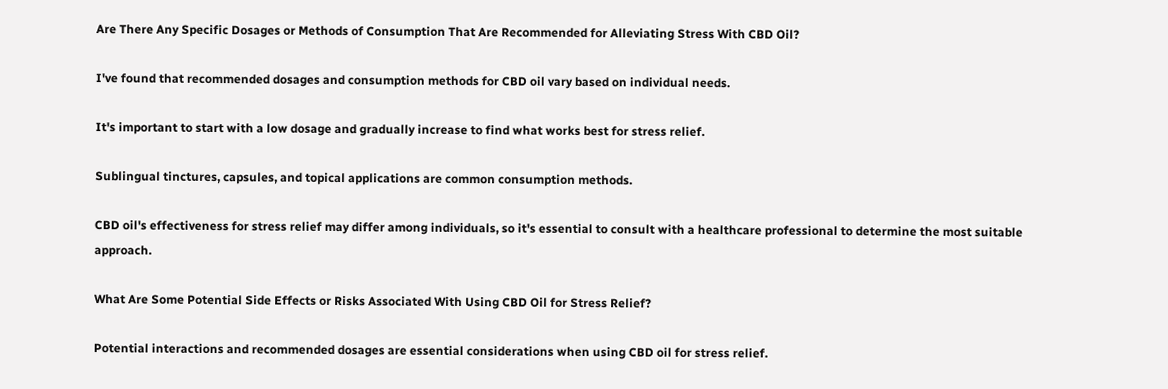Are There Any Specific Dosages or Methods of Consumption That Are Recommended for Alleviating Stress With CBD Oil?

I've found that recommended dosages and consumption methods for CBD oil vary based on individual needs.

It's important to start with a low dosage and gradually increase to find what works best for stress relief.

Sublingual tinctures, capsules, and topical applications are common consumption methods.

CBD oil's effectiveness for stress relief may differ among individuals, so it's essential to consult with a healthcare professional to determine the most suitable approach.

What Are Some Potential Side Effects or Risks Associated With Using CBD Oil for Stress Relief?

Potential interactions and recommended dosages are essential considerations when using CBD oil for stress relief.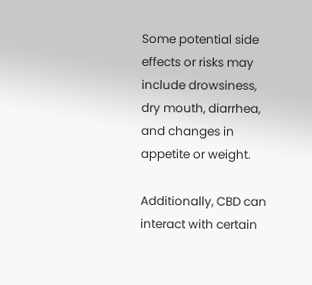Some potential side effects or risks may include drowsiness, dry mouth, diarrhea, and changes in appetite or weight.

Additionally, CBD can interact with certain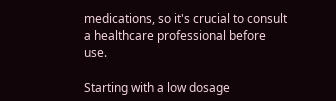medications, so it's crucial to consult a healthcare professional before use.

Starting with a low dosage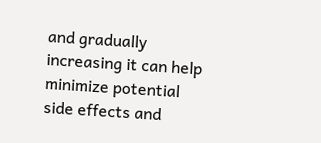and gradually increasing it can help minimize potential side effects and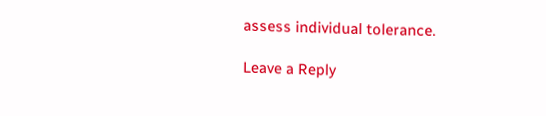assess individual tolerance.

Leave a Reply